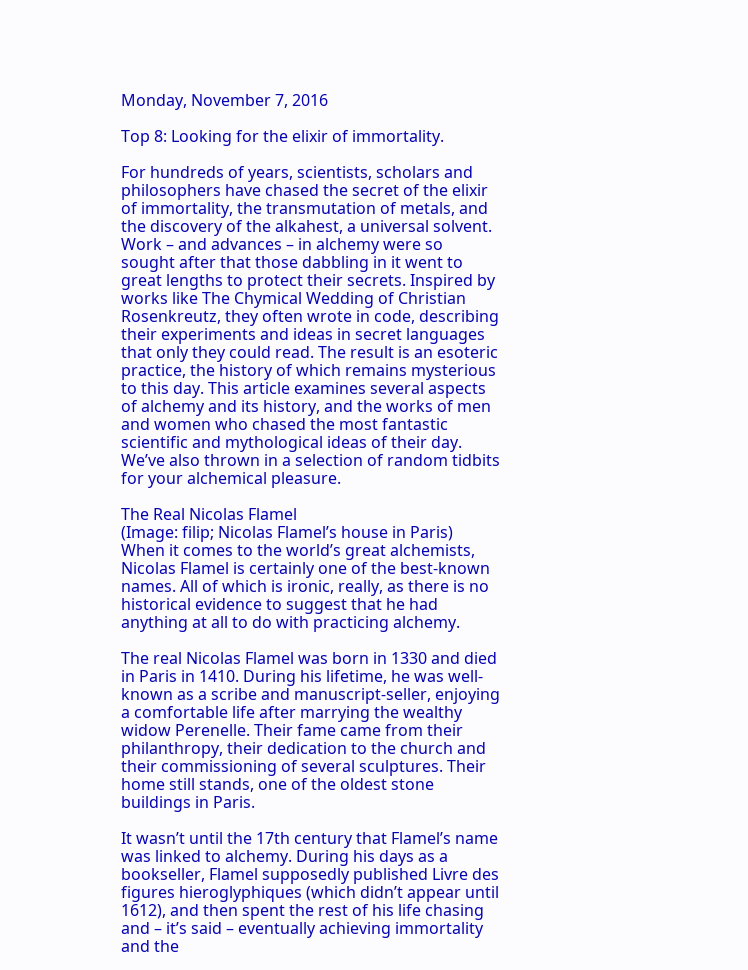Monday, November 7, 2016

Top 8: Looking for the elixir of immortality.

For hundreds of years, scientists, scholars and philosophers have chased the secret of the elixir of immortality, the transmutation of metals, and the discovery of the alkahest, a universal solvent. Work – and advances – in alchemy were so sought after that those dabbling in it went to great lengths to protect their secrets. Inspired by works like The Chymical Wedding of Christian Rosenkreutz, they often wrote in code, describing their experiments and ideas in secret languages that only they could read. The result is an esoteric practice, the history of which remains mysterious to this day. This article examines several aspects of alchemy and its history, and the works of men and women who chased the most fantastic scientific and mythological ideas of their day. We’ve also thrown in a selection of random tidbits for your alchemical pleasure.

The Real Nicolas Flamel
(Image: filip; Nicolas Flamel’s house in Paris)
When it comes to the world’s great alchemists, Nicolas Flamel is certainly one of the best-known names. All of which is ironic, really, as there is no historical evidence to suggest that he had anything at all to do with practicing alchemy.

The real Nicolas Flamel was born in 1330 and died in Paris in 1410. During his lifetime, he was well-known as a scribe and manuscript-seller, enjoying a comfortable life after marrying the wealthy widow Perenelle. Their fame came from their philanthropy, their dedication to the church and their commissioning of several sculptures. Their home still stands, one of the oldest stone buildings in Paris.

It wasn’t until the 17th century that Flamel’s name was linked to alchemy. During his days as a bookseller, Flamel supposedly published Livre des figures hieroglyphiques (which didn’t appear until 1612), and then spent the rest of his life chasing and – it’s said – eventually achieving immortality and the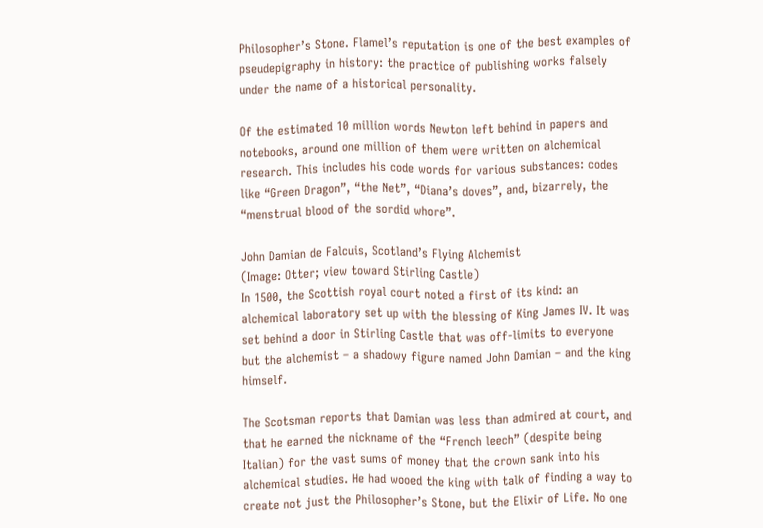Philosopher’s Stone. Flamel’s reputation is one of the best examples of pseudepigraphy in history: the practice of publishing works falsely under the name of a historical personality.

Of the estimated 10 million words Newton left behind in papers and notebooks, around one million of them were written on alchemical research. This includes his code words for various substances: codes like “Green Dragon”, “the Net”, “Diana’s doves”, and, bizarrely, the “menstrual blood of the sordid whore”.

John Damian de Falcuis, Scotland’s Flying Alchemist
(Image: Otter; view toward Stirling Castle)
In 1500, the Scottish royal court noted a first of its kind: an alchemical laboratory set up with the blessing of King James IV. It was set behind a door in Stirling Castle that was off-limits to everyone but the alchemist – a shadowy figure named John Damian – and the king himself.

The Scotsman reports that Damian was less than admired at court, and that he earned the nickname of the “French leech” (despite being Italian) for the vast sums of money that the crown sank into his alchemical studies. He had wooed the king with talk of finding a way to create not just the Philosopher’s Stone, but the Elixir of Life. No one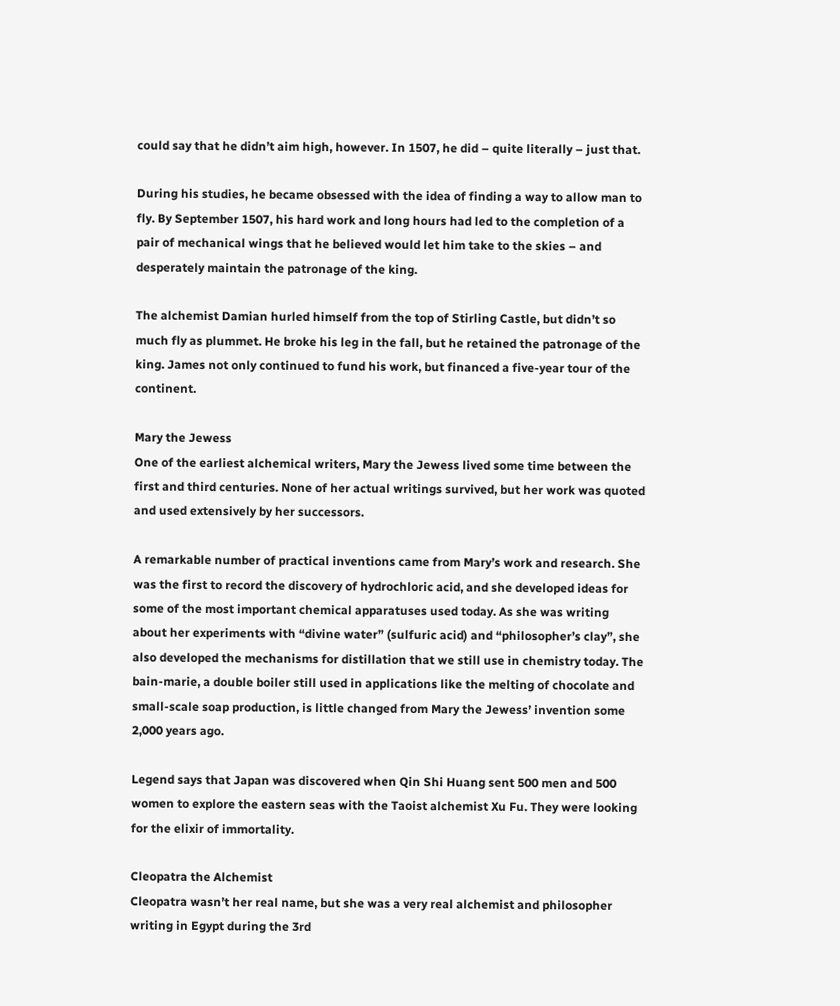could say that he didn’t aim high, however. In 1507, he did – quite literally – just that.

During his studies, he became obsessed with the idea of finding a way to allow man to fly. By September 1507, his hard work and long hours had led to the completion of a pair of mechanical wings that he believed would let him take to the skies – and desperately maintain the patronage of the king.

The alchemist Damian hurled himself from the top of Stirling Castle, but didn’t so much fly as plummet. He broke his leg in the fall, but he retained the patronage of the king. James not only continued to fund his work, but financed a five-year tour of the continent.

Mary the Jewess
One of the earliest alchemical writers, Mary the Jewess lived some time between the first and third centuries. None of her actual writings survived, but her work was quoted and used extensively by her successors.

A remarkable number of practical inventions came from Mary’s work and research. She was the first to record the discovery of hydrochloric acid, and she developed ideas for some of the most important chemical apparatuses used today. As she was writing about her experiments with “divine water” (sulfuric acid) and “philosopher’s clay”, she also developed the mechanisms for distillation that we still use in chemistry today. The bain-marie, a double boiler still used in applications like the melting of chocolate and small-scale soap production, is little changed from Mary the Jewess’ invention some 2,000 years ago.

Legend says that Japan was discovered when Qin Shi Huang sent 500 men and 500 women to explore the eastern seas with the Taoist alchemist Xu Fu. They were looking for the elixir of immortality.

Cleopatra the Alchemist
Cleopatra wasn’t her real name, but she was a very real alchemist and philosopher writing in Egypt during the 3rd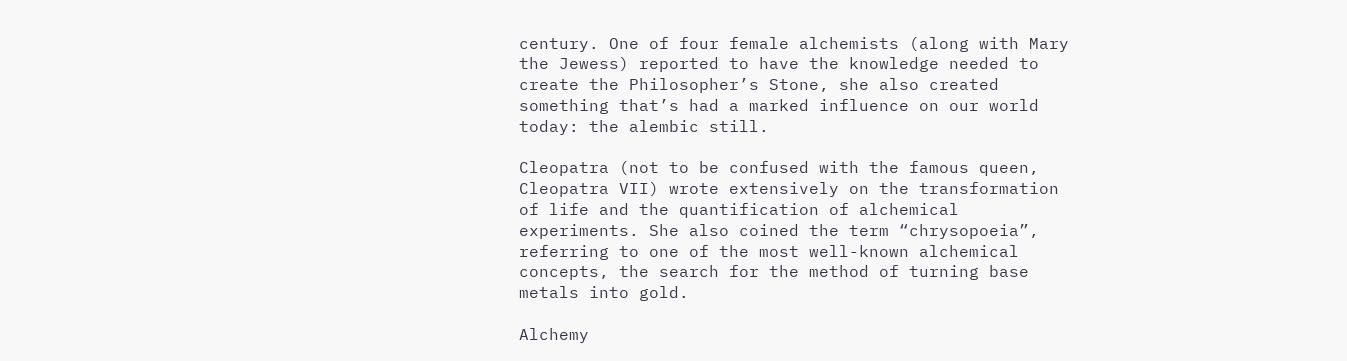century. One of four female alchemists (along with Mary the Jewess) reported to have the knowledge needed to create the Philosopher’s Stone, she also created something that’s had a marked influence on our world today: the alembic still.

Cleopatra (not to be confused with the famous queen, Cleopatra VII) wrote extensively on the transformation of life and the quantification of alchemical experiments. She also coined the term “chrysopoeia”, referring to one of the most well-known alchemical concepts, the search for the method of turning base metals into gold.

Alchemy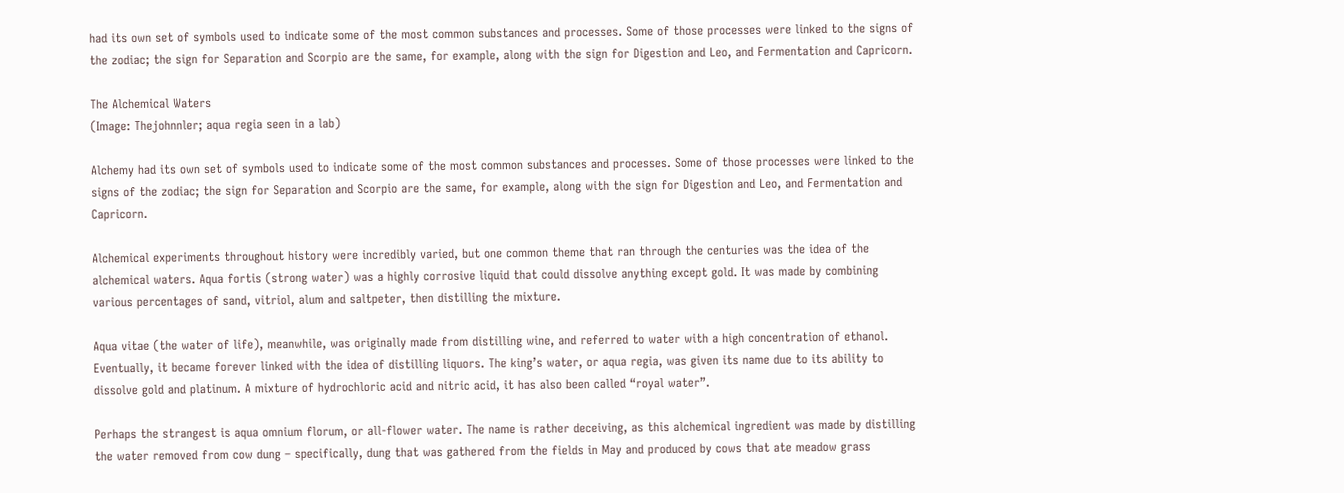had its own set of symbols used to indicate some of the most common substances and processes. Some of those processes were linked to the signs of the zodiac; the sign for Separation and Scorpio are the same, for example, along with the sign for Digestion and Leo, and Fermentation and Capricorn.

The Alchemical Waters
(Image: Thejohnnler; aqua regia seen in a lab)

Alchemy had its own set of symbols used to indicate some of the most common substances and processes. Some of those processes were linked to the signs of the zodiac; the sign for Separation and Scorpio are the same, for example, along with the sign for Digestion and Leo, and Fermentation and Capricorn.

Alchemical experiments throughout history were incredibly varied, but one common theme that ran through the centuries was the idea of the alchemical waters. Aqua fortis (strong water) was a highly corrosive liquid that could dissolve anything except gold. It was made by combining various percentages of sand, vitriol, alum and saltpeter, then distilling the mixture.

Aqua vitae (the water of life), meanwhile, was originally made from distilling wine, and referred to water with a high concentration of ethanol. Eventually, it became forever linked with the idea of distilling liquors. The king’s water, or aqua regia, was given its name due to its ability to dissolve gold and platinum. A mixture of hydrochloric acid and nitric acid, it has also been called “royal water”.

Perhaps the strangest is aqua omnium florum, or all-flower water. The name is rather deceiving, as this alchemical ingredient was made by distilling the water removed from cow dung – specifically, dung that was gathered from the fields in May and produced by cows that ate meadow grass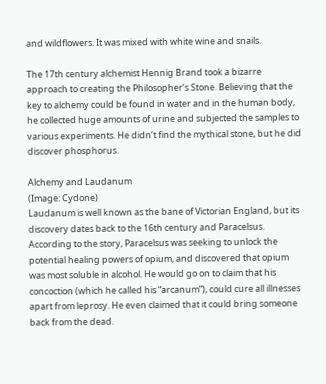and wildflowers. It was mixed with white wine and snails.

The 17th century alchemist Hennig Brand took a bizarre approach to creating the Philosopher’s Stone. Believing that the key to alchemy could be found in water and in the human body, he collected huge amounts of urine and subjected the samples to various experiments. He didn’t find the mythical stone, but he did discover phosphorus.

Alchemy and Laudanum
(Image: Cydone)
Laudanum is well known as the bane of Victorian England, but its discovery dates back to the 16th century and Paracelsus. According to the story, Paracelsus was seeking to unlock the potential healing powers of opium, and discovered that opium was most soluble in alcohol. He would go on to claim that his concoction (which he called his “arcanum”), could cure all illnesses apart from leprosy. He even claimed that it could bring someone back from the dead.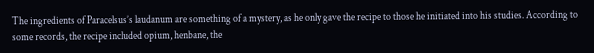The ingredients of Paracelsus’s laudanum are something of a mystery, as he only gave the recipe to those he initiated into his studies. According to some records, the recipe included opium, henbane, the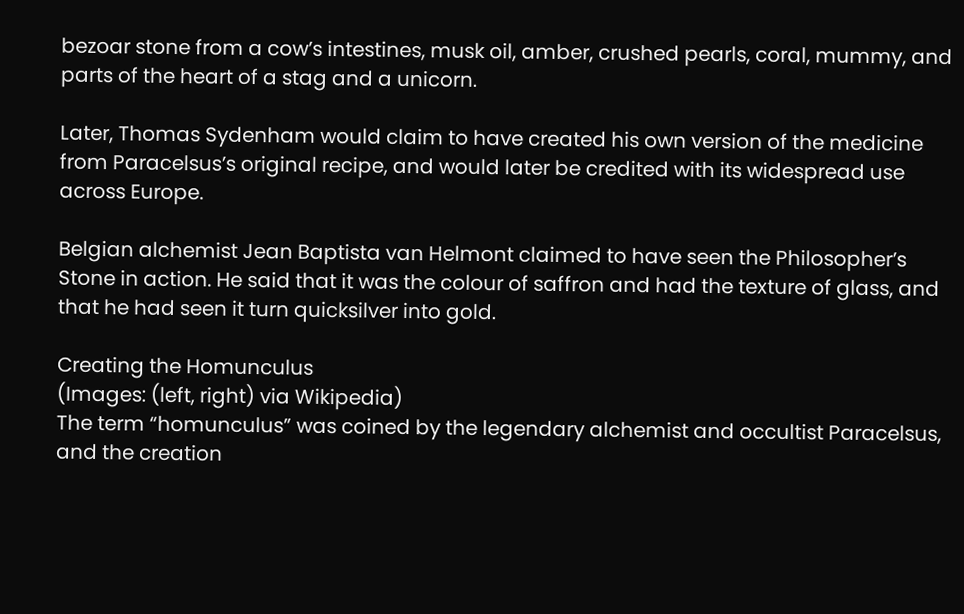bezoar stone from a cow’s intestines, musk oil, amber, crushed pearls, coral, mummy, and parts of the heart of a stag and a unicorn.

Later, Thomas Sydenham would claim to have created his own version of the medicine from Paracelsus’s original recipe, and would later be credited with its widespread use across Europe.

Belgian alchemist Jean Baptista van Helmont claimed to have seen the Philosopher’s Stone in action. He said that it was the colour of saffron and had the texture of glass, and that he had seen it turn quicksilver into gold.

Creating the Homunculus
(Images: (left, right) via Wikipedia)
The term “homunculus” was coined by the legendary alchemist and occultist Paracelsus, and the creation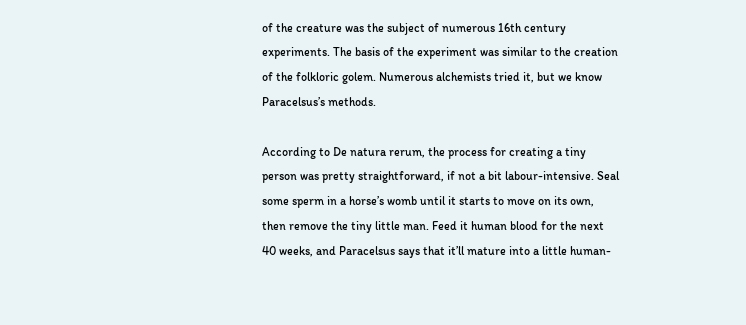of the creature was the subject of numerous 16th century experiments. The basis of the experiment was similar to the creation of the folkloric golem. Numerous alchemists tried it, but we know Paracelsus’s methods.

According to De natura rerum, the process for creating a tiny person was pretty straightforward, if not a bit labour-intensive. Seal some sperm in a horse’s womb until it starts to move on its own, then remove the tiny little man. Feed it human blood for the next 40 weeks, and Paracelsus says that it’ll mature into a little human-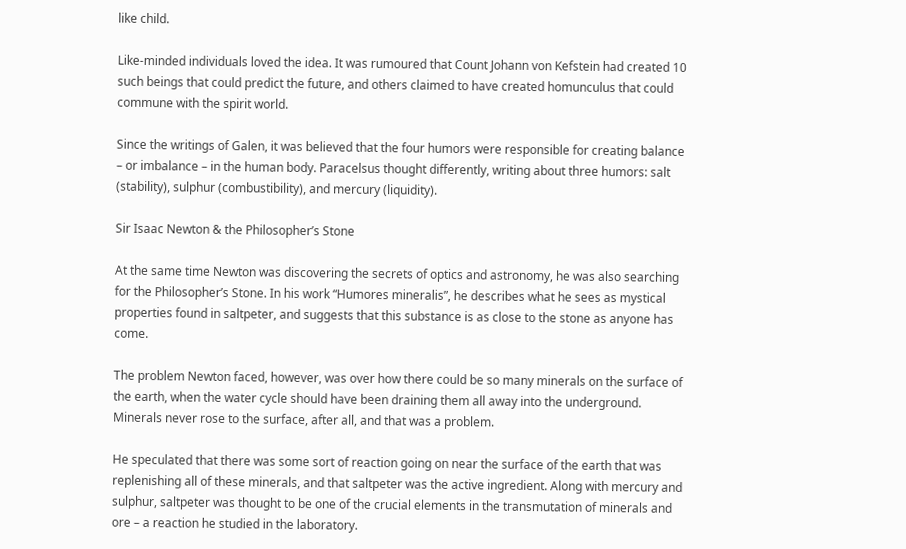like child.

Like-minded individuals loved the idea. It was rumoured that Count Johann von Kefstein had created 10 such beings that could predict the future, and others claimed to have created homunculus that could commune with the spirit world.

Since the writings of Galen, it was believed that the four humors were responsible for creating balance – or imbalance – in the human body. Paracelsus thought differently, writing about three humors: salt (stability), sulphur (combustibility), and mercury (liquidity).

Sir Isaac Newton & the Philosopher’s Stone

At the same time Newton was discovering the secrets of optics and astronomy, he was also searching for the Philosopher’s Stone. In his work “Humores mineralis”, he describes what he sees as mystical properties found in saltpeter, and suggests that this substance is as close to the stone as anyone has come.

The problem Newton faced, however, was over how there could be so many minerals on the surface of the earth, when the water cycle should have been draining them all away into the underground. Minerals never rose to the surface, after all, and that was a problem.

He speculated that there was some sort of reaction going on near the surface of the earth that was replenishing all of these minerals, and that saltpeter was the active ingredient. Along with mercury and sulphur, saltpeter was thought to be one of the crucial elements in the transmutation of minerals and ore – a reaction he studied in the laboratory.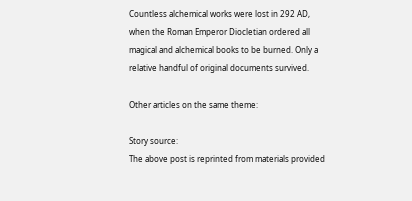Countless alchemical works were lost in 292 AD, when the Roman Emperor Diocletian ordered all magical and alchemical books to be burned. Only a relative handful of original documents survived.

Other articles on the same theme:

Story source:
The above post is reprinted from materials provided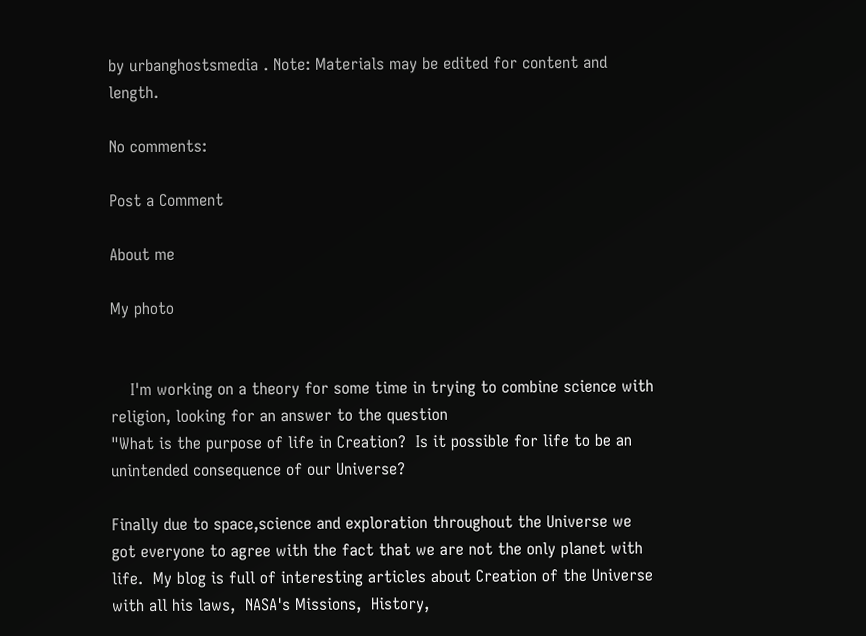by urbanghostsmedia . Note: Materials may be edited for content and length.

No comments:

Post a Comment

About me

My photo


    I'm working on a theory for some time in trying to combine science with religion, looking for an answer to the question
"What is the purpose of life in Creation?  Is it possible for life to be an unintended consequence of our Universe?

Finally due to space,science and exploration throughout the Universe we got everyone to agree with the fact that we are not the only planet with life.  My blog is full of interesting articles about Creation of the Universe with all his laws,  NASA's Missions,  History,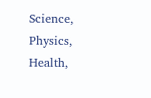Science,  Physics, Health,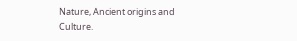Nature, Ancient origins and Culture.